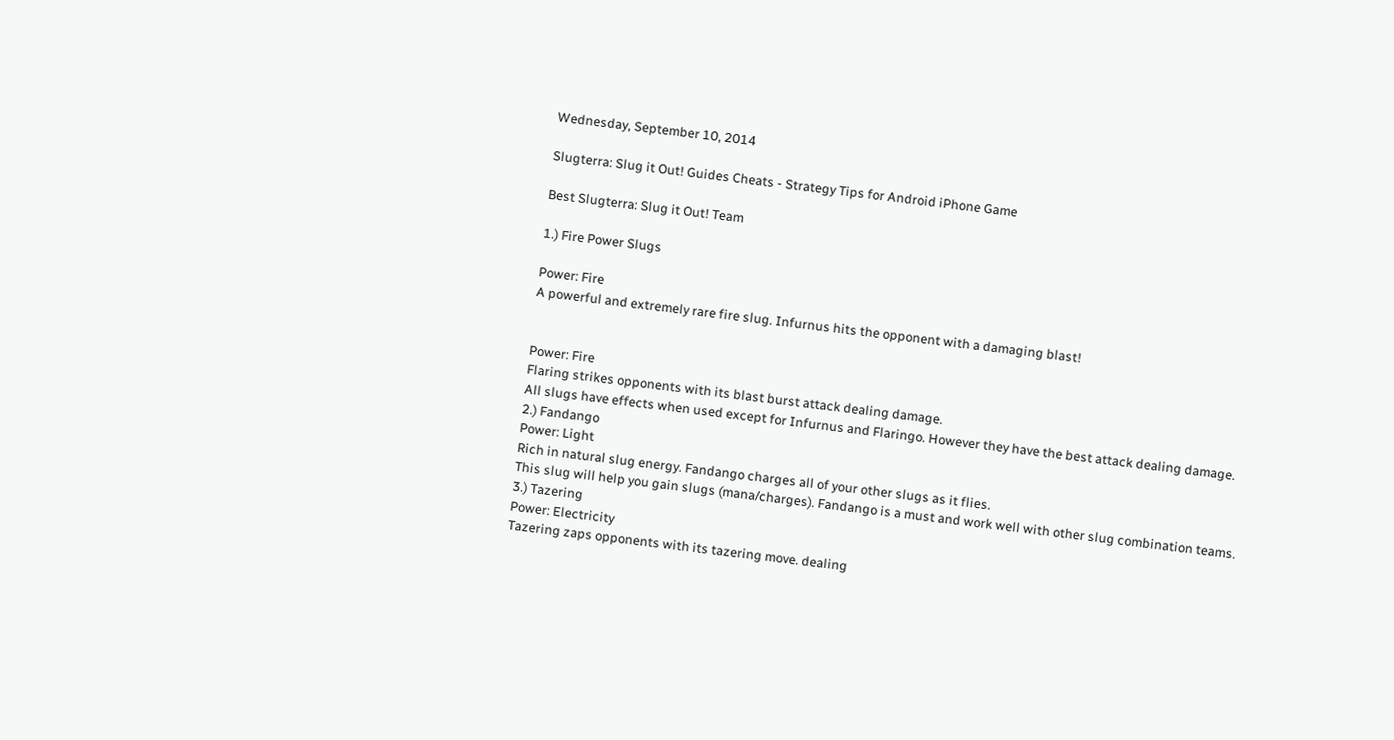Wednesday, September 10, 2014

Slugterra: Slug it Out! Guides Cheats - Strategy Tips for Android iPhone Game

Best Slugterra: Slug it Out! Team

1.) Fire Power Slugs

Power: Fire
A powerful and extremely rare fire slug. Infurnus hits the opponent with a damaging blast!


Power: Fire
Flaring strikes opponents with its blast burst attack dealing damage.
All slugs have effects when used except for Infurnus and Flaringo. However they have the best attack dealing damage.
2.) Fandango
Power: Light
Rich in natural slug energy. Fandango charges all of your other slugs as it flies.
This slug will help you gain slugs (mana/charges). Fandango is a must and work well with other slug combination teams.
3.) Tazering
Power: Electricity
Tazering zaps opponents with its tazering move. dealing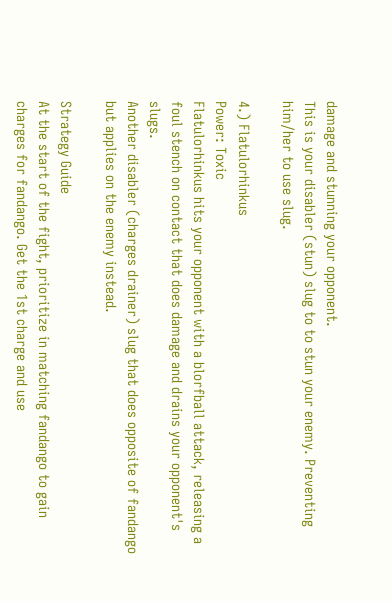damage and stunning your opponent.
This is your disabler (stun) slug to to stun your enemy. Preventing him/her to use slug.

4.) Flatulorhinkus
Power: Toxic
Flatulorhinkus hits your opponent with a blorfball attack, releasing a foul stench on contact that does damage and drains your opponent's slugs.
Another disabler (charges drainer) slug that does opposite of fandango but applies on the enemy instead.

Strategy Guide
At the start of the fight, prioritize in matching fandango to gain charges for fandango. Get the 1st charge and use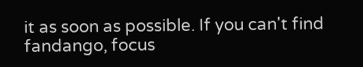it as soon as possible. If you can't find fandango, focus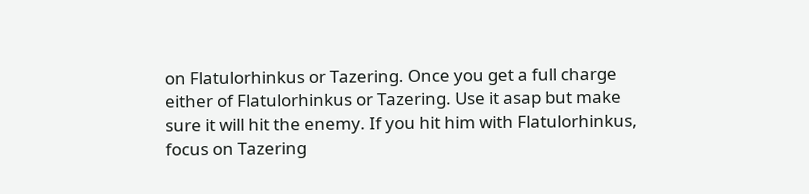on Flatulorhinkus or Tazering. Once you get a full charge either of Flatulorhinkus or Tazering. Use it asap but make sure it will hit the enemy. If you hit him with Flatulorhinkus, focus on Tazering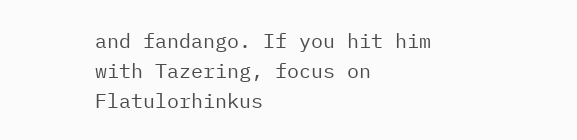and fandango. If you hit him with Tazering, focus on Flatulorhinkus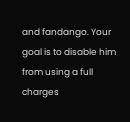and fandango. Your goal is to disable him from using a full charges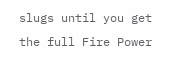slugs until you get the full Fire Power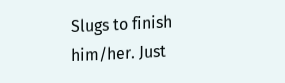Slugs to finish him/her. Just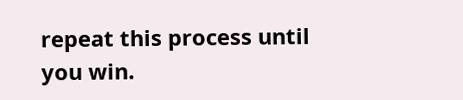repeat this process until you win.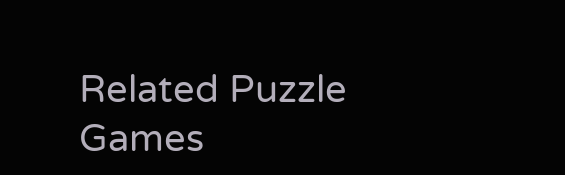Related Puzzle Games